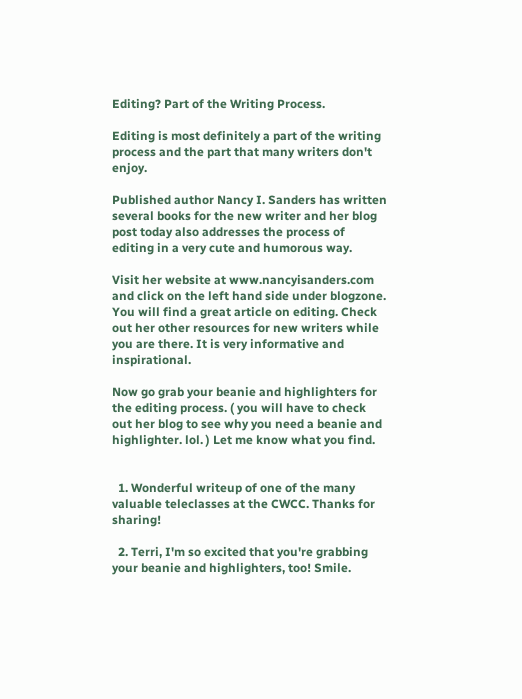Editing? Part of the Writing Process.

Editing is most definitely a part of the writing process and the part that many writers don't enjoy.

Published author Nancy I. Sanders has written several books for the new writer and her blog post today also addresses the process of editing in a very cute and humorous way.

Visit her website at www.nancyisanders.com and click on the left hand side under blogzone. You will find a great article on editing. Check out her other resources for new writers while you are there. It is very informative and inspirational.

Now go grab your beanie and highlighters for the editing process. ( you will have to check out her blog to see why you need a beanie and highlighter. lol. ) Let me know what you find.


  1. Wonderful writeup of one of the many valuable teleclasses at the CWCC. Thanks for sharing!

  2. Terri, I'm so excited that you're grabbing your beanie and highlighters, too! Smile.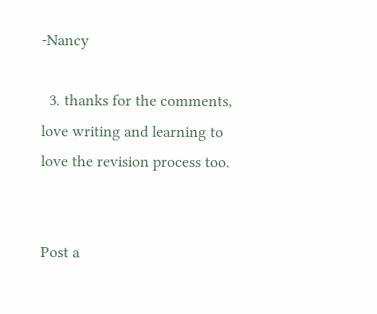-Nancy

  3. thanks for the comments, love writing and learning to love the revision process too.


Post a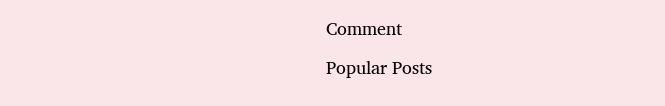Comment

Popular Posts